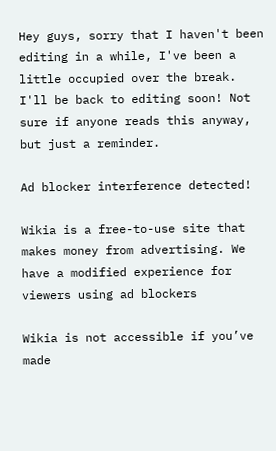Hey guys, sorry that I haven't been editing in a while, I've been a little occupied over the break. I'll be back to editing soon! Not sure if anyone reads this anyway, but just a reminder.

Ad blocker interference detected!

Wikia is a free-to-use site that makes money from advertising. We have a modified experience for viewers using ad blockers

Wikia is not accessible if you’ve made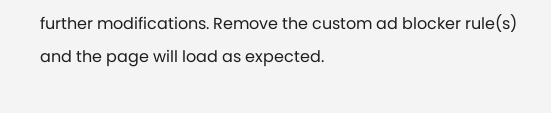further modifications. Remove the custom ad blocker rule(s) and the page will load as expected.